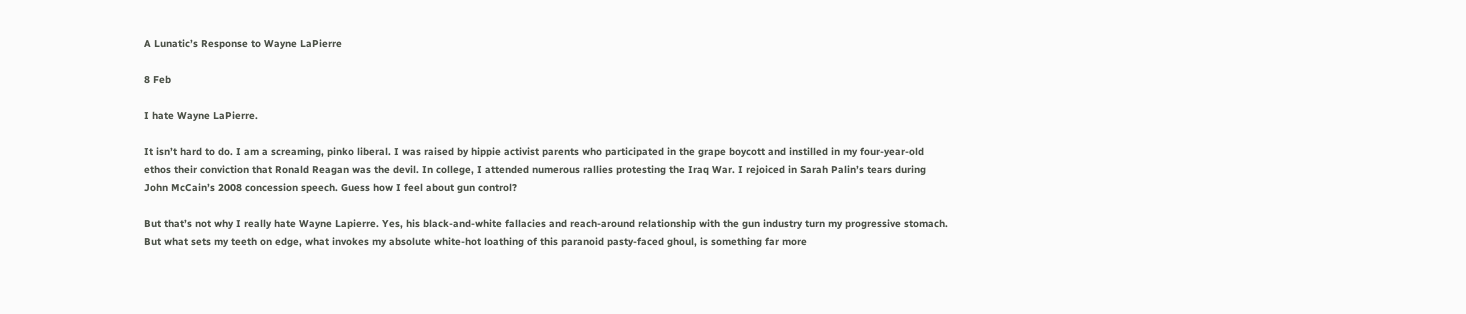A Lunatic’s Response to Wayne LaPierre

8 Feb

I hate Wayne LaPierre.

It isn’t hard to do. I am a screaming, pinko liberal. I was raised by hippie activist parents who participated in the grape boycott and instilled in my four-year-old ethos their conviction that Ronald Reagan was the devil. In college, I attended numerous rallies protesting the Iraq War. I rejoiced in Sarah Palin’s tears during John McCain’s 2008 concession speech. Guess how I feel about gun control?

But that’s not why I really hate Wayne Lapierre. Yes, his black-and-white fallacies and reach-around relationship with the gun industry turn my progressive stomach. But what sets my teeth on edge, what invokes my absolute white-hot loathing of this paranoid pasty-faced ghoul, is something far more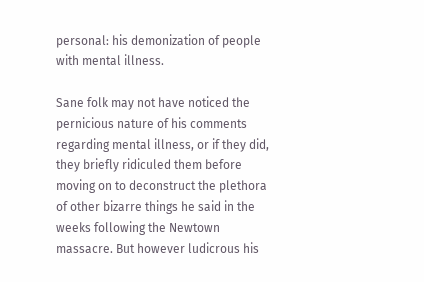personal: his demonization of people with mental illness.

Sane folk may not have noticed the pernicious nature of his comments regarding mental illness, or if they did, they briefly ridiculed them before moving on to deconstruct the plethora of other bizarre things he said in the weeks following the Newtown massacre. But however ludicrous his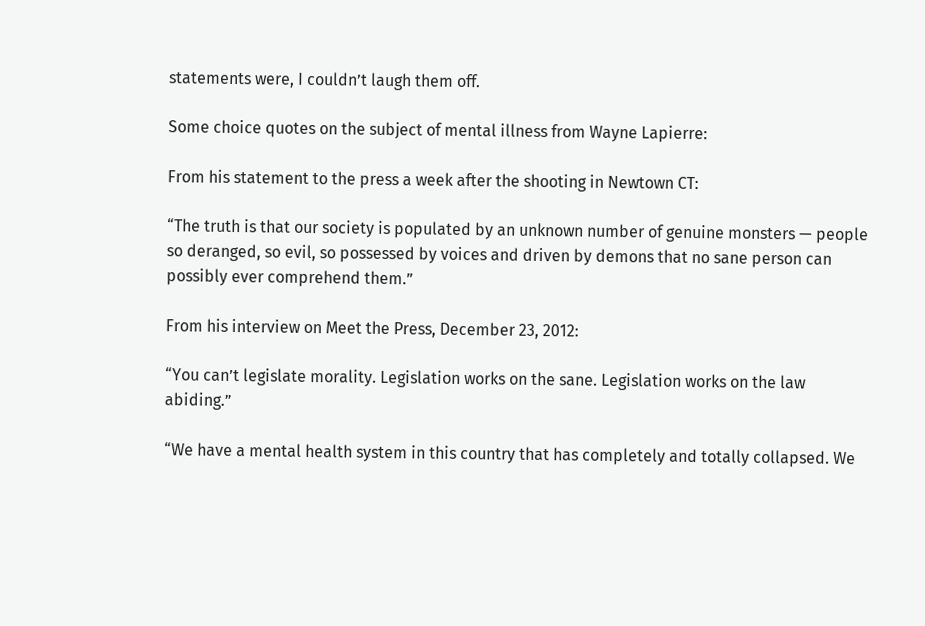statements were, I couldn’t laugh them off.

Some choice quotes on the subject of mental illness from Wayne Lapierre:

From his statement to the press a week after the shooting in Newtown CT:

“The truth is that our society is populated by an unknown number of genuine monsters — people so deranged, so evil, so possessed by voices and driven by demons that no sane person can possibly ever comprehend them.”

From his interview on Meet the Press, December 23, 2012:

“You can’t legislate morality. Legislation works on the sane. Legislation works on the law abiding.”

“We have a mental health system in this country that has completely and totally collapsed. We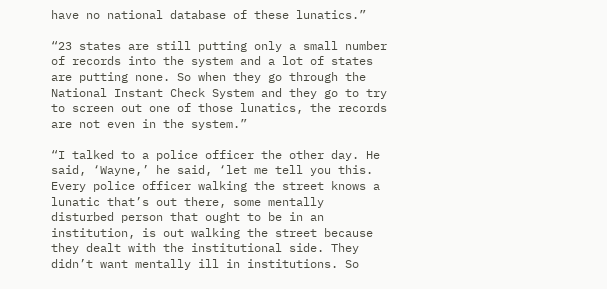have no national database of these lunatics.”

“23 states are still putting only a small number of records into the system and a lot of states are putting none. So when they go through the National Instant Check System and they go to try to screen out one of those lunatics, the records are not even in the system.”

“I talked to a police officer the other day. He said, ‘Wayne,’ he said, ‘let me tell you this. Every police officer walking the street knows a lunatic that’s out there, some mentally disturbed person that ought to be in an institution, is out walking the street because they dealt with the institutional side. They didn’t want mentally ill in institutions. So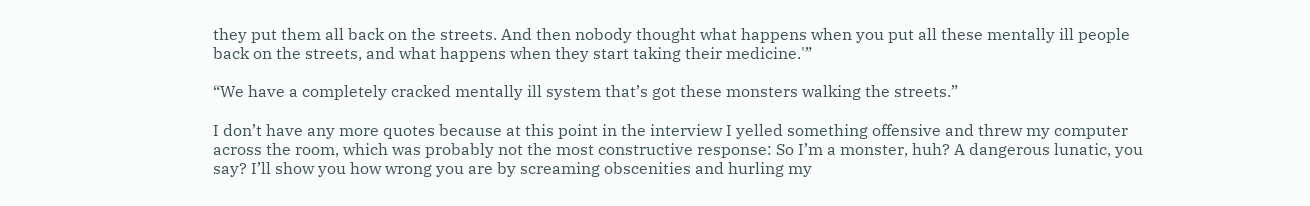they put them all back on the streets. And then nobody thought what happens when you put all these mentally ill people back on the streets, and what happens when they start taking their medicine.'”

“We have a completely cracked mentally ill system that’s got these monsters walking the streets.”

I don’t have any more quotes because at this point in the interview I yelled something offensive and threw my computer across the room, which was probably not the most constructive response: So I’m a monster, huh? A dangerous lunatic, you say? I’ll show you how wrong you are by screaming obscenities and hurling my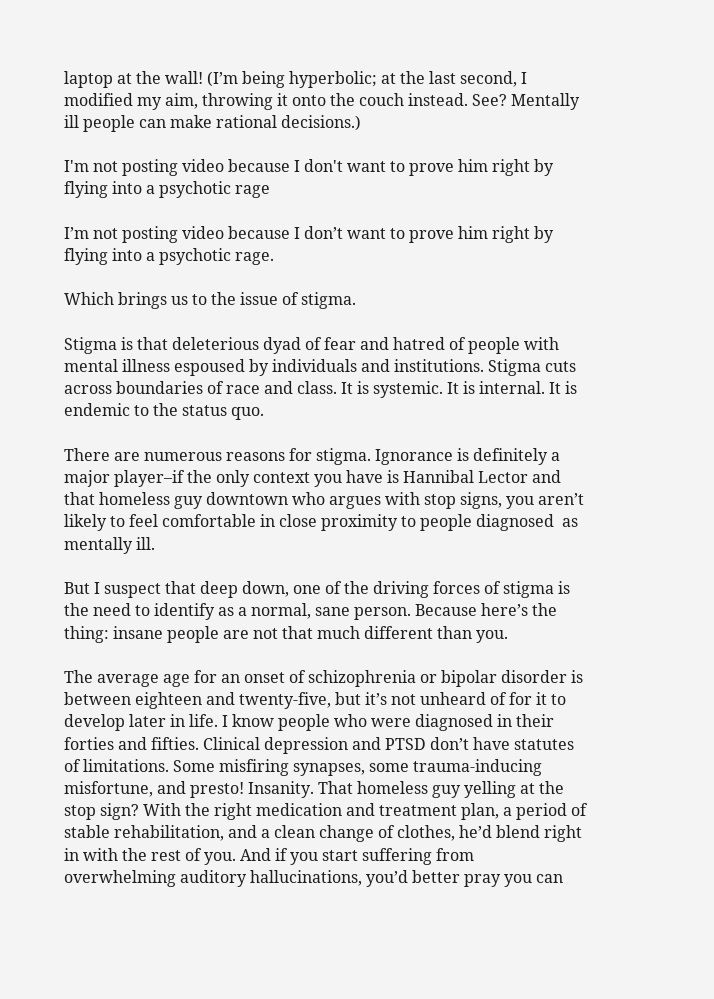laptop at the wall! (I’m being hyperbolic; at the last second, I modified my aim, throwing it onto the couch instead. See? Mentally ill people can make rational decisions.)

I'm not posting video because I don't want to prove him right by flying into a psychotic rage

I’m not posting video because I don’t want to prove him right by flying into a psychotic rage.

Which brings us to the issue of stigma.

Stigma is that deleterious dyad of fear and hatred of people with mental illness espoused by individuals and institutions. Stigma cuts across boundaries of race and class. It is systemic. It is internal. It is endemic to the status quo.

There are numerous reasons for stigma. Ignorance is definitely a major player–if the only context you have is Hannibal Lector and that homeless guy downtown who argues with stop signs, you aren’t likely to feel comfortable in close proximity to people diagnosed  as mentally ill.

But I suspect that deep down, one of the driving forces of stigma is the need to identify as a normal, sane person. Because here’s the thing: insane people are not that much different than you.

The average age for an onset of schizophrenia or bipolar disorder is between eighteen and twenty-five, but it’s not unheard of for it to develop later in life. I know people who were diagnosed in their forties and fifties. Clinical depression and PTSD don’t have statutes of limitations. Some misfiring synapses, some trauma-inducing misfortune, and presto! Insanity. That homeless guy yelling at the stop sign? With the right medication and treatment plan, a period of stable rehabilitation, and a clean change of clothes, he’d blend right in with the rest of you. And if you start suffering from overwhelming auditory hallucinations, you’d better pray you can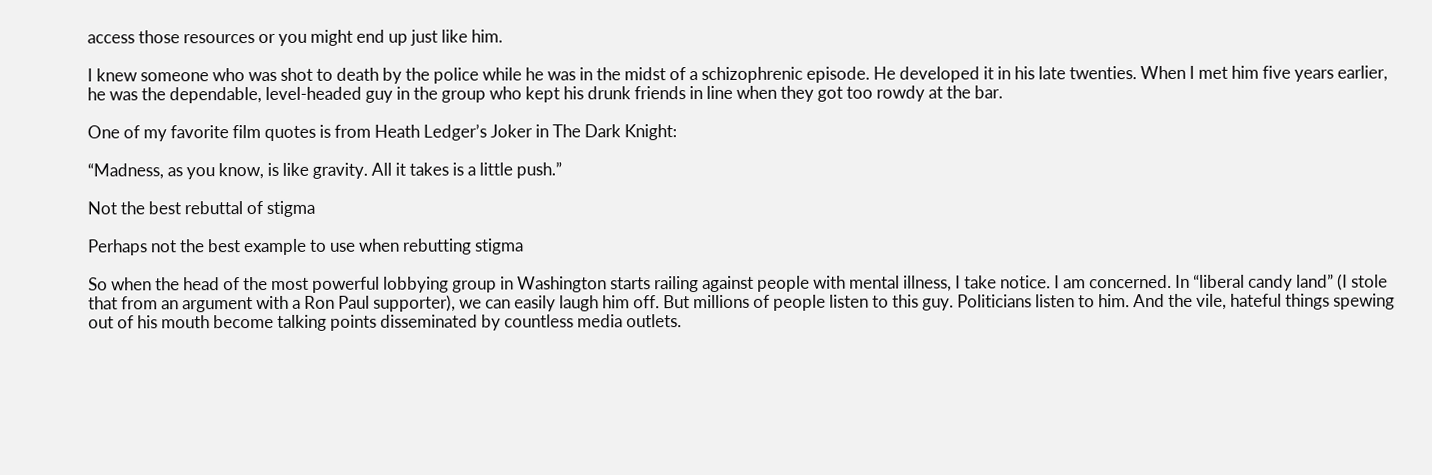access those resources or you might end up just like him.

I knew someone who was shot to death by the police while he was in the midst of a schizophrenic episode. He developed it in his late twenties. When I met him five years earlier, he was the dependable, level-headed guy in the group who kept his drunk friends in line when they got too rowdy at the bar.

One of my favorite film quotes is from Heath Ledger’s Joker in The Dark Knight:

“Madness, as you know, is like gravity. All it takes is a little push.”

Not the best rebuttal of stigma

Perhaps not the best example to use when rebutting stigma

So when the head of the most powerful lobbying group in Washington starts railing against people with mental illness, I take notice. I am concerned. In “liberal candy land” (I stole that from an argument with a Ron Paul supporter), we can easily laugh him off. But millions of people listen to this guy. Politicians listen to him. And the vile, hateful things spewing out of his mouth become talking points disseminated by countless media outlets.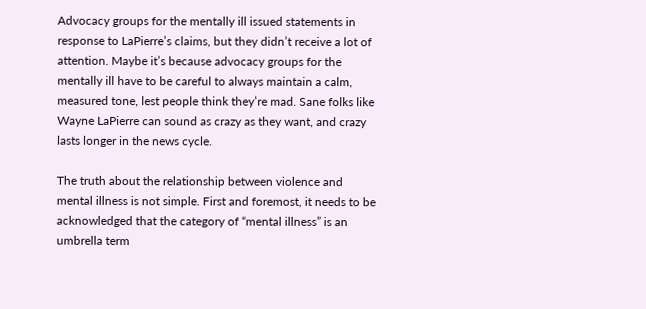Advocacy groups for the mentally ill issued statements in response to LaPierre’s claims, but they didn’t receive a lot of attention. Maybe it’s because advocacy groups for the mentally ill have to be careful to always maintain a calm, measured tone, lest people think they’re mad. Sane folks like Wayne LaPierre can sound as crazy as they want, and crazy lasts longer in the news cycle.

The truth about the relationship between violence and mental illness is not simple. First and foremost, it needs to be acknowledged that the category of “mental illness” is an umbrella term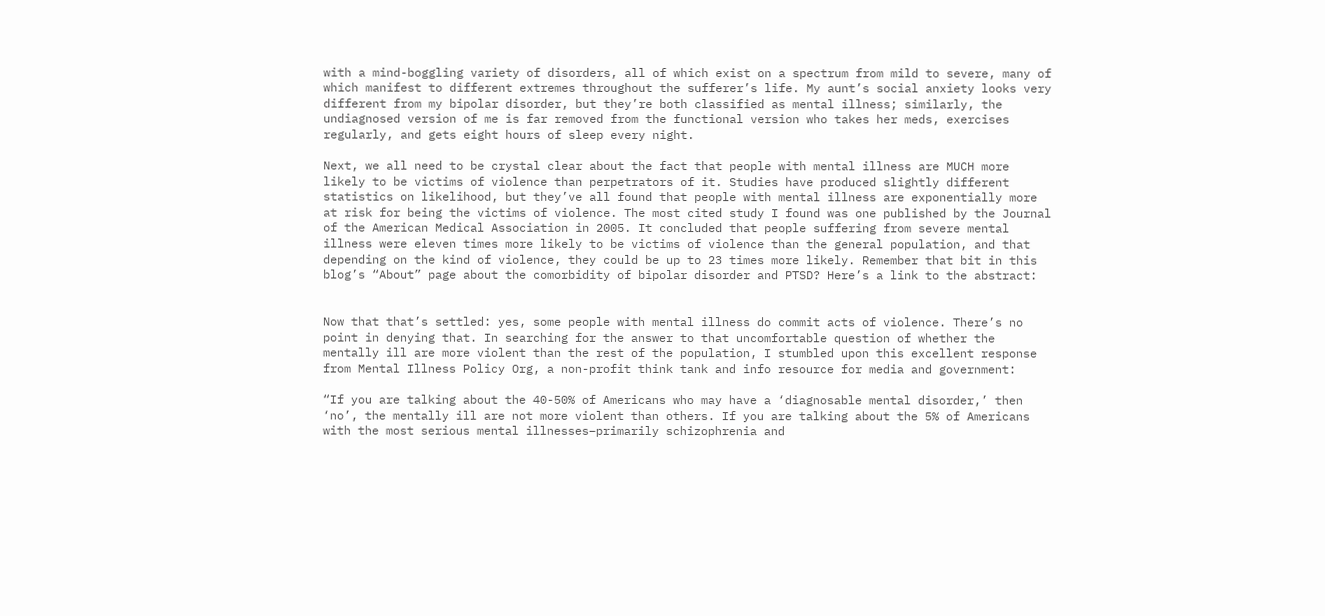with a mind-boggling variety of disorders, all of which exist on a spectrum from mild to severe, many of which manifest to different extremes throughout the sufferer’s life. My aunt’s social anxiety looks very different from my bipolar disorder, but they’re both classified as mental illness; similarly, the undiagnosed version of me is far removed from the functional version who takes her meds, exercises regularly, and gets eight hours of sleep every night.

Next, we all need to be crystal clear about the fact that people with mental illness are MUCH more likely to be victims of violence than perpetrators of it. Studies have produced slightly different statistics on likelihood, but they’ve all found that people with mental illness are exponentially more at risk for being the victims of violence. The most cited study I found was one published by the Journal of the American Medical Association in 2005. It concluded that people suffering from severe mental illness were eleven times more likely to be victims of violence than the general population, and that depending on the kind of violence, they could be up to 23 times more likely. Remember that bit in this blog’s “About” page about the comorbidity of bipolar disorder and PTSD? Here’s a link to the abstract:


Now that that’s settled: yes, some people with mental illness do commit acts of violence. There’s no point in denying that. In searching for the answer to that uncomfortable question of whether the mentally ill are more violent than the rest of the population, I stumbled upon this excellent response from Mental Illness Policy Org, a non-profit think tank and info resource for media and government:

“If you are talking about the 40-50% of Americans who may have a ‘diagnosable mental disorder,’ then ‘no’, the mentally ill are not more violent than others. If you are talking about the 5% of Americans with the most serious mental illnesses–primarily schizophrenia and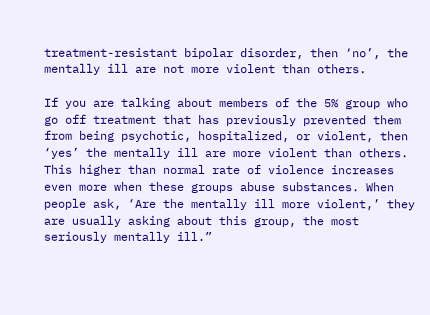treatment-resistant bipolar disorder, then ‘no’, the mentally ill are not more violent than others.

If you are talking about members of the 5% group who go off treatment that has previously prevented them from being psychotic, hospitalized, or violent, then ‘yes’ the mentally ill are more violent than others. This higher than normal rate of violence increases even more when these groups abuse substances. When people ask, ‘Are the mentally ill more violent,’ they are usually asking about this group, the most seriously mentally ill.”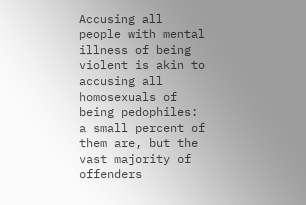Accusing all people with mental illness of being violent is akin to accusing all homosexuals of being pedophiles: a small percent of them are, but the vast majority of offenders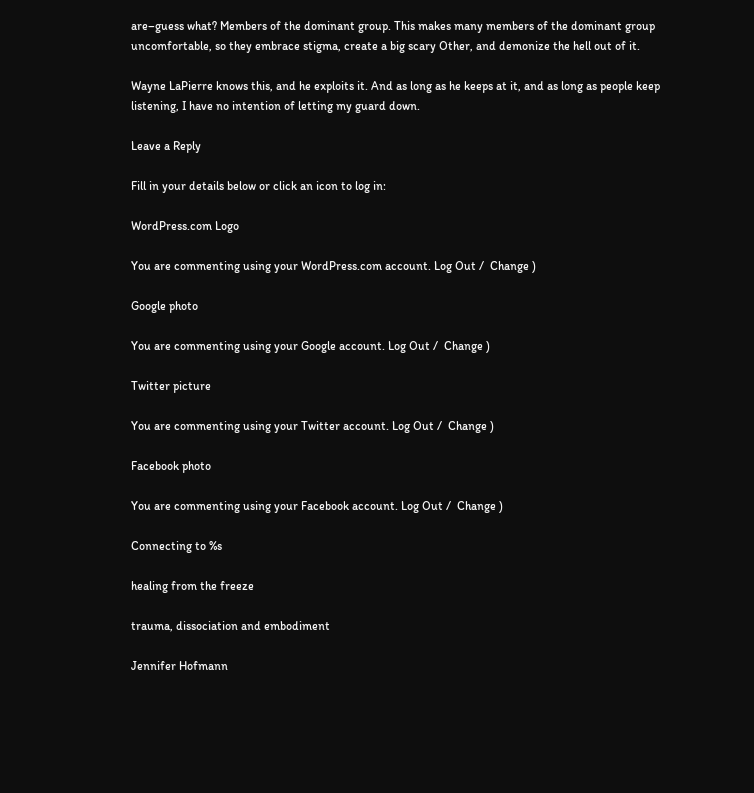are–guess what? Members of the dominant group. This makes many members of the dominant group uncomfortable, so they embrace stigma, create a big scary Other, and demonize the hell out of it.

Wayne LaPierre knows this, and he exploits it. And as long as he keeps at it, and as long as people keep listening, I have no intention of letting my guard down.

Leave a Reply

Fill in your details below or click an icon to log in:

WordPress.com Logo

You are commenting using your WordPress.com account. Log Out /  Change )

Google photo

You are commenting using your Google account. Log Out /  Change )

Twitter picture

You are commenting using your Twitter account. Log Out /  Change )

Facebook photo

You are commenting using your Facebook account. Log Out /  Change )

Connecting to %s

healing from the freeze

trauma, dissociation and embodiment

Jennifer Hofmann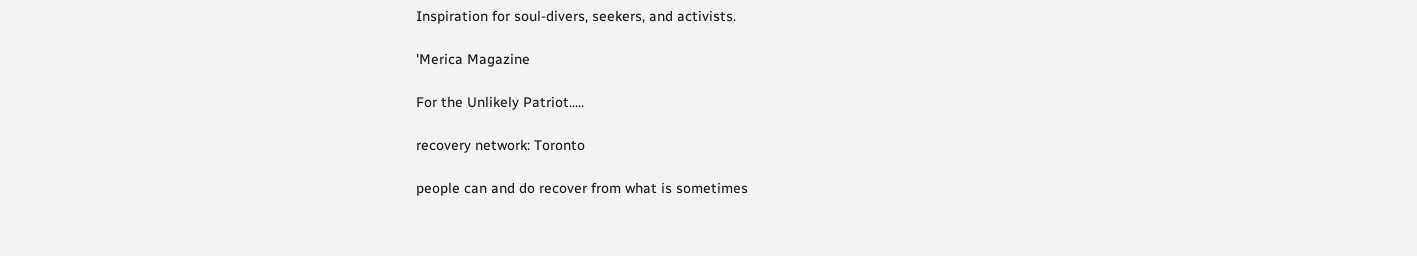Inspiration for soul-divers, seekers, and activists.

'Merica Magazine

For the Unlikely Patriot.....

recovery network: Toronto

people can and do recover from what is sometimes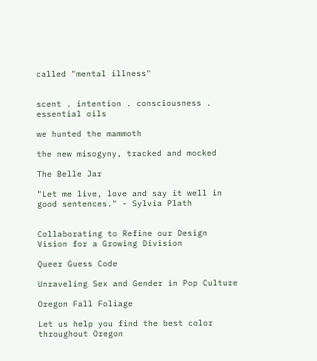called "mental illness"


scent . intention . consciousness . essential oils

we hunted the mammoth

the new misogyny, tracked and mocked

The Belle Jar

"Let me live, love and say it well in good sentences." - Sylvia Plath


Collaborating to Refine our Design Vision for a Growing Division

Queer Guess Code

Unraveling Sex and Gender in Pop Culture

Oregon Fall Foliage

Let us help you find the best color throughout Oregon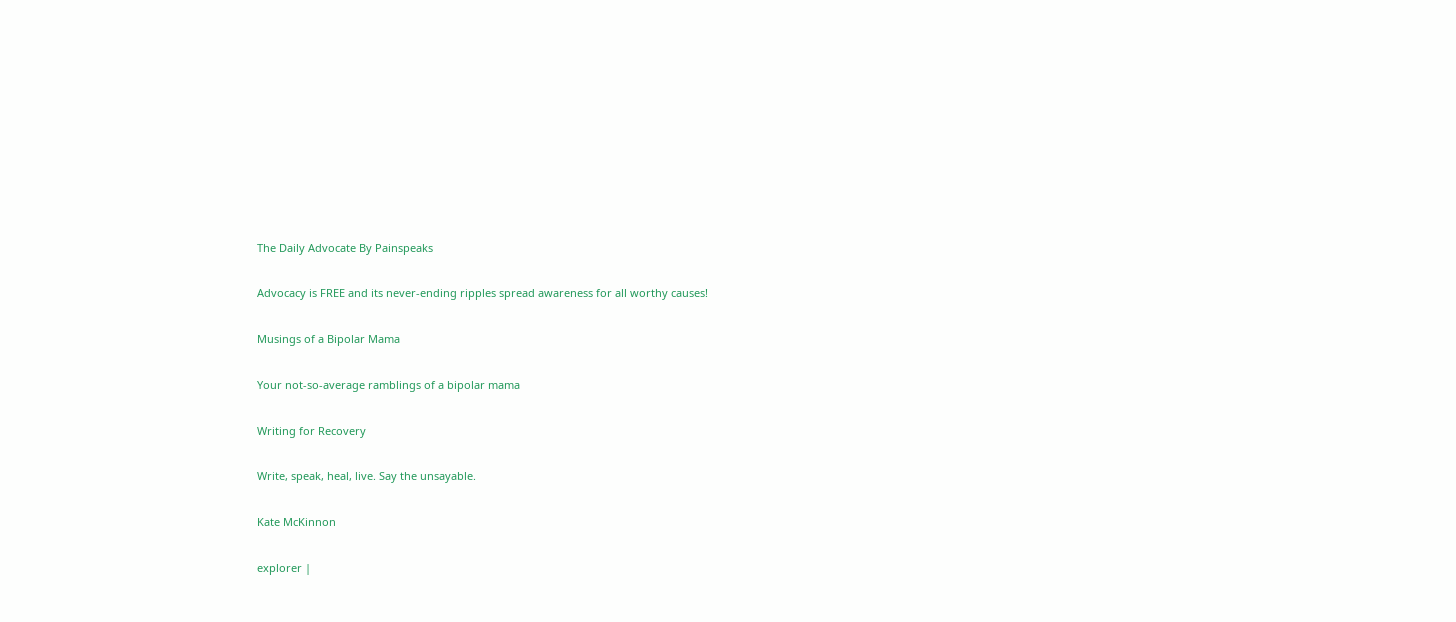The Daily Advocate By Painspeaks

Advocacy is FREE and its never-ending ripples spread awareness for all worthy causes!

Musings of a Bipolar Mama

Your not-so-average ramblings of a bipolar mama

Writing for Recovery

Write, speak, heal, live. Say the unsayable.

Kate McKinnon

explorer |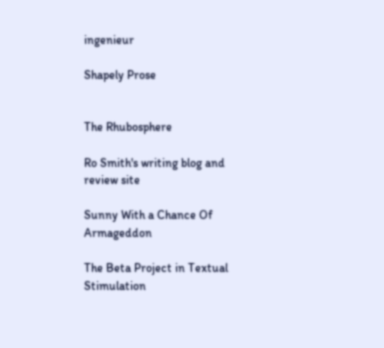ingenieur

Shapely Prose


The Rhubosphere

Ro Smith's writing blog and review site

Sunny With a Chance Of Armageddon

The Beta Project in Textual Stimulation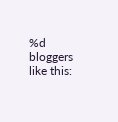%d bloggers like this: